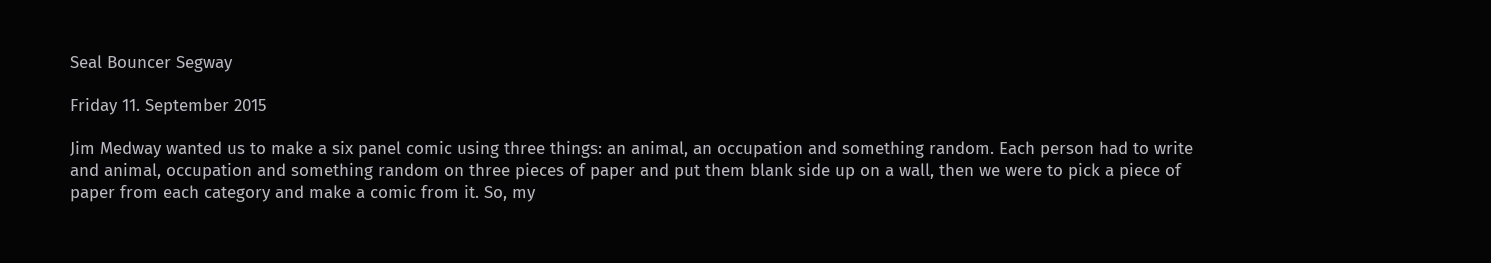Seal Bouncer Segway

Friday 11. September 2015

Jim Medway wanted us to make a six panel comic using three things: an animal, an occupation and something random. Each person had to write and animal, occupation and something random on three pieces of paper and put them blank side up on a wall, then we were to pick a piece of paper from each category and make a comic from it. So, my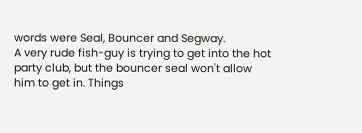words were Seal, Bouncer and Segway.
A very rude fish-guy is trying to get into the hot party club, but the bouncer seal won't allow him to get in. Things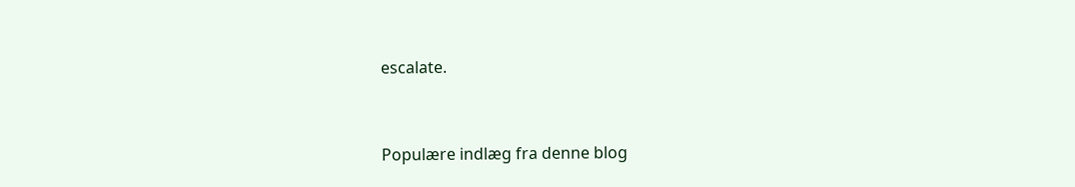escalate.


Populære indlæg fra denne blog